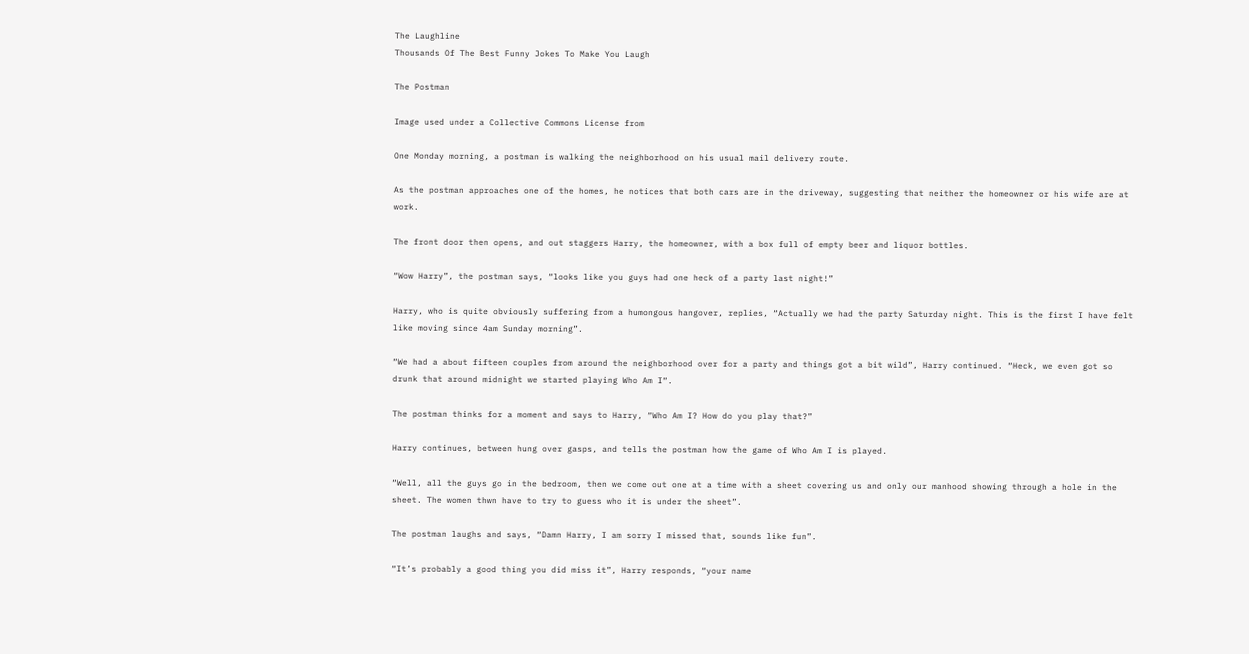The Laughline
Thousands Of The Best Funny Jokes To Make You Laugh

The Postman

Image used under a Collective Commons License from

One Monday morning, a postman is walking the neighborhood on his usual mail delivery route.

As the postman approaches one of the homes, he notices that both cars are in the driveway, suggesting that neither the homeowner or his wife are at work.

The front door then opens, and out staggers Harry, the homeowner, with a box full of empty beer and liquor bottles.

“Wow Harry”, the postman says, “looks like you guys had one heck of a party last night!”

Harry, who is quite obviously suffering from a humongous hangover, replies, “Actually we had the party Saturday night. This is the first I have felt like moving since 4am Sunday morning”.

“We had a about fifteen couples from around the neighborhood over for a party and things got a bit wild”, Harry continued. “Heck, we even got so drunk that around midnight we started playing Who Am I“.

The postman thinks for a moment and says to Harry, “Who Am I? How do you play that?”

Harry continues, between hung over gasps, and tells the postman how the game of Who Am I is played.

“Well, all the guys go in the bedroom, then we come out one at a time with a sheet covering us and only our manhood showing through a hole in the sheet. The women thwn have to try to guess who it is under the sheet”.

The postman laughs and says, “Damn Harry, I am sorry I missed that, sounds like fun”.

“It’s probably a good thing you did miss it”, Harry responds, “your name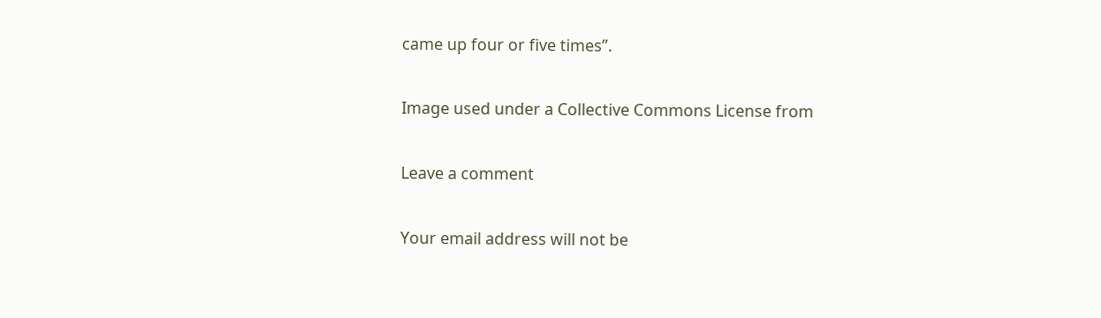came up four or five times”.

Image used under a Collective Commons License from

Leave a comment

Your email address will not be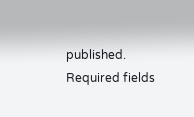published. Required fields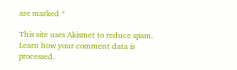are marked *

This site uses Akismet to reduce spam. Learn how your comment data is processed.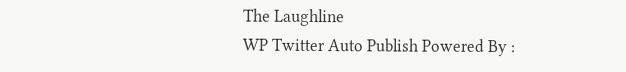The Laughline
WP Twitter Auto Publish Powered By :